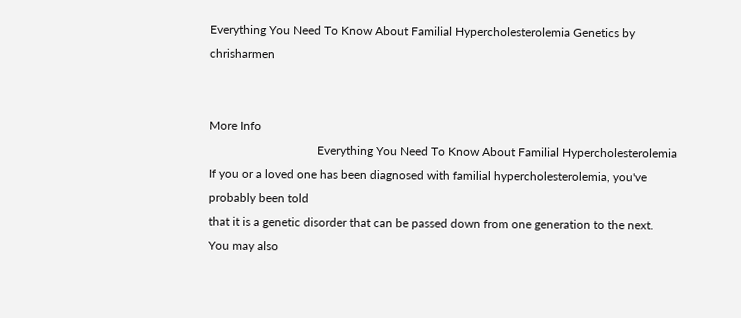Everything You Need To Know About Familial Hypercholesterolemia Genetics by chrisharmen


More Info
                                    Everything You Need To Know About Familial Hypercholesterolemia
If you or a loved one has been diagnosed with familial hypercholesterolemia, you've probably been told
that it is a genetic disorder that can be passed down from one generation to the next. You may also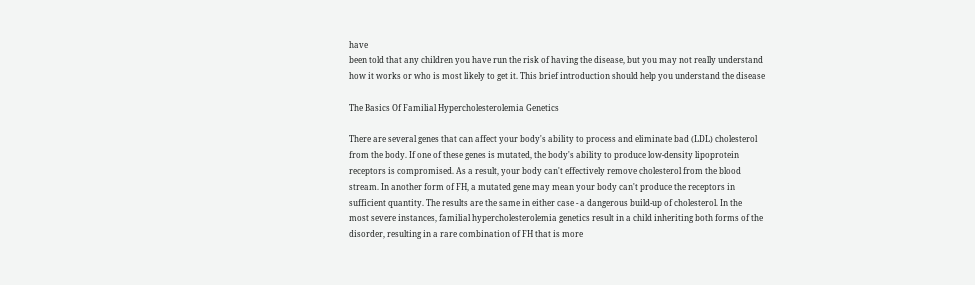have
been told that any children you have run the risk of having the disease, but you may not really understand
how it works or who is most likely to get it. This brief introduction should help you understand the disease

The Basics Of Familial Hypercholesterolemia Genetics

There are several genes that can affect your body's ability to process and eliminate bad (LDL) cholesterol
from the body. If one of these genes is mutated, the body's ability to produce low-density lipoprotein
receptors is compromised. As a result, your body can't effectively remove cholesterol from the blood
stream. In another form of FH, a mutated gene may mean your body can't produce the receptors in
sufficient quantity. The results are the same in either case - a dangerous build-up of cholesterol. In the
most severe instances, familial hypercholesterolemia genetics result in a child inheriting both forms of the
disorder, resulting in a rare combination of FH that is more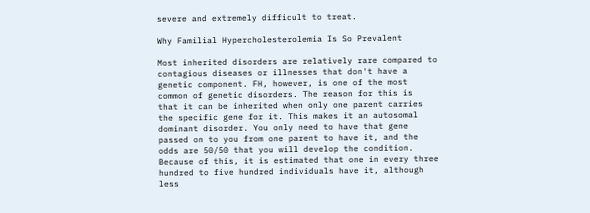severe and extremely difficult to treat.

Why Familial Hypercholesterolemia Is So Prevalent

Most inherited disorders are relatively rare compared to contagious diseases or illnesses that don't have a
genetic component. FH, however, is one of the most common of genetic disorders. The reason for this is
that it can be inherited when only one parent carries the specific gene for it. This makes it an autosomal
dominant disorder. You only need to have that gene passed on to you from one parent to have it, and the
odds are 50/50 that you will develop the condition. Because of this, it is estimated that one in every three
hundred to five hundred individuals have it, although less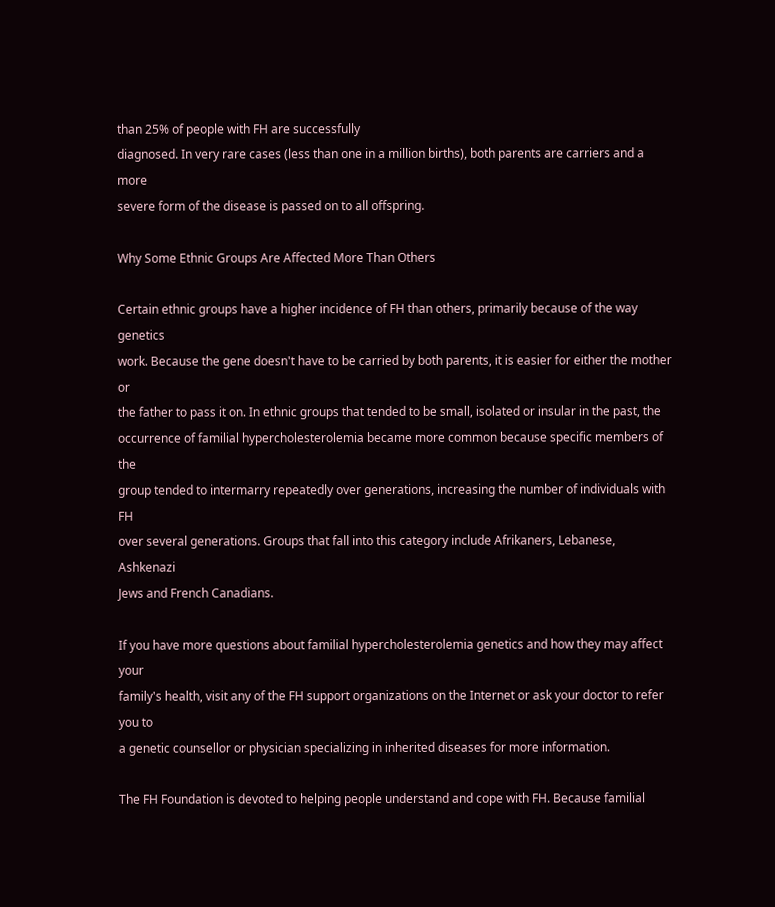than 25% of people with FH are successfully
diagnosed. In very rare cases (less than one in a million births), both parents are carriers and a more
severe form of the disease is passed on to all offspring.

Why Some Ethnic Groups Are Affected More Than Others

Certain ethnic groups have a higher incidence of FH than others, primarily because of the way genetics
work. Because the gene doesn't have to be carried by both parents, it is easier for either the mother or
the father to pass it on. In ethnic groups that tended to be small, isolated or insular in the past, the
occurrence of familial hypercholesterolemia became more common because specific members of the
group tended to intermarry repeatedly over generations, increasing the number of individuals with FH
over several generations. Groups that fall into this category include Afrikaners, Lebanese, Ashkenazi
Jews and French Canadians.

If you have more questions about familial hypercholesterolemia genetics and how they may affect your
family's health, visit any of the FH support organizations on the Internet or ask your doctor to refer you to
a genetic counsellor or physician specializing in inherited diseases for more information.

The FH Foundation is devoted to helping people understand and cope with FH. Because familial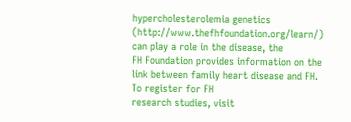hypercholesterolemia genetics (http://www.thefhfoundation.org/learn/) can play a role in the disease, the
FH Foundation provides information on the link between family heart disease and FH. To register for FH
research studies, visit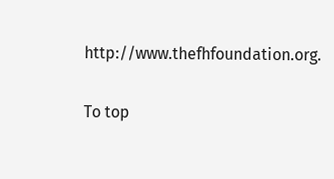http://www.thefhfoundation.org.

To top